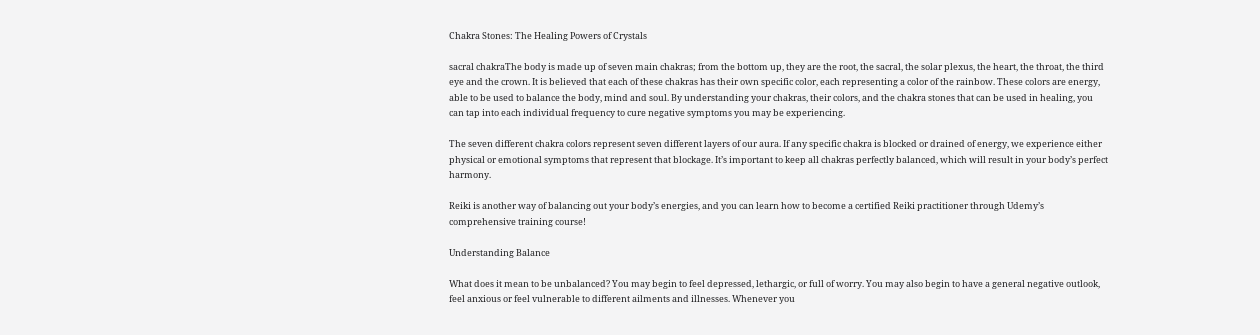Chakra Stones: The Healing Powers of Crystals

sacral chakraThe body is made up of seven main chakras; from the bottom up, they are the root, the sacral, the solar plexus, the heart, the throat, the third eye and the crown. It is believed that each of these chakras has their own specific color, each representing a color of the rainbow. These colors are energy, able to be used to balance the body, mind and soul. By understanding your chakras, their colors, and the chakra stones that can be used in healing, you can tap into each individual frequency to cure negative symptoms you may be experiencing.

The seven different chakra colors represent seven different layers of our aura. If any specific chakra is blocked or drained of energy, we experience either physical or emotional symptoms that represent that blockage. It’s important to keep all chakras perfectly balanced, which will result in your body’s perfect harmony.

Reiki is another way of balancing out your body’s energies, and you can learn how to become a certified Reiki practitioner through Udemy’s comprehensive training course!

Understanding Balance

What does it mean to be unbalanced? You may begin to feel depressed, lethargic, or full of worry. You may also begin to have a general negative outlook, feel anxious or feel vulnerable to different ailments and illnesses. Whenever you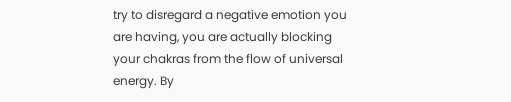try to disregard a negative emotion you are having, you are actually blocking your chakras from the flow of universal energy. By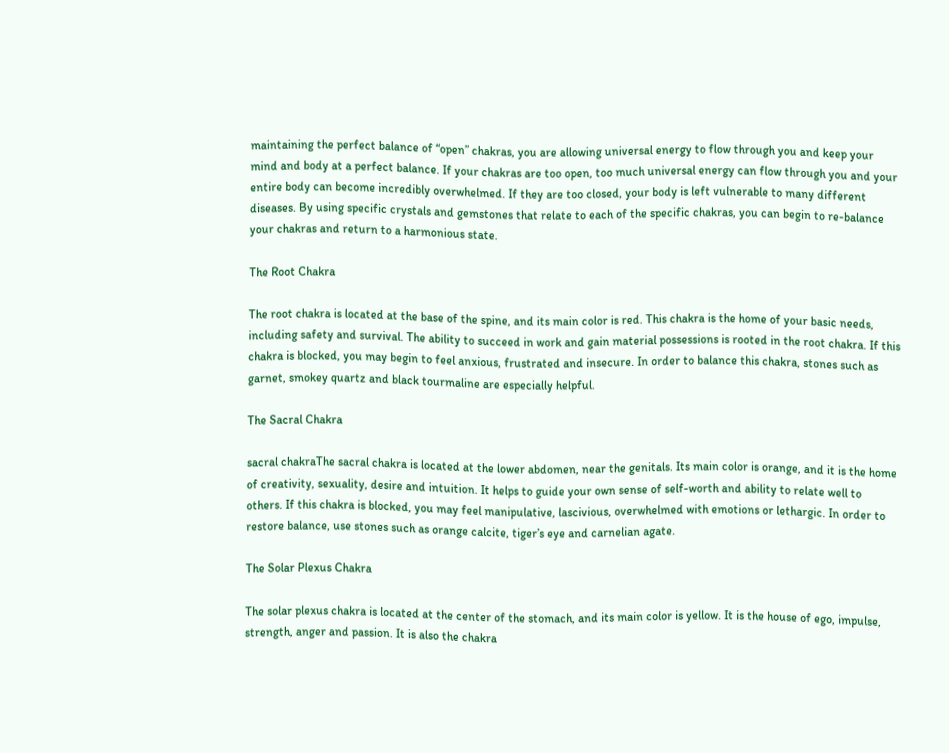maintaining the perfect balance of “open” chakras, you are allowing universal energy to flow through you and keep your mind and body at a perfect balance. If your chakras are too open, too much universal energy can flow through you and your entire body can become incredibly overwhelmed. If they are too closed, your body is left vulnerable to many different diseases. By using specific crystals and gemstones that relate to each of the specific chakras, you can begin to re-balance your chakras and return to a harmonious state.

The Root Chakra

The root chakra is located at the base of the spine, and its main color is red. This chakra is the home of your basic needs, including safety and survival. The ability to succeed in work and gain material possessions is rooted in the root chakra. If this chakra is blocked, you may begin to feel anxious, frustrated and insecure. In order to balance this chakra, stones such as garnet, smokey quartz and black tourmaline are especially helpful.

The Sacral Chakra

sacral chakraThe sacral chakra is located at the lower abdomen, near the genitals. Its main color is orange, and it is the home of creativity, sexuality, desire and intuition. It helps to guide your own sense of self-worth and ability to relate well to others. If this chakra is blocked, you may feel manipulative, lascivious, overwhelmed with emotions or lethargic. In order to restore balance, use stones such as orange calcite, tiger’s eye and carnelian agate.

The Solar Plexus Chakra

The solar plexus chakra is located at the center of the stomach, and its main color is yellow. It is the house of ego, impulse, strength, anger and passion. It is also the chakra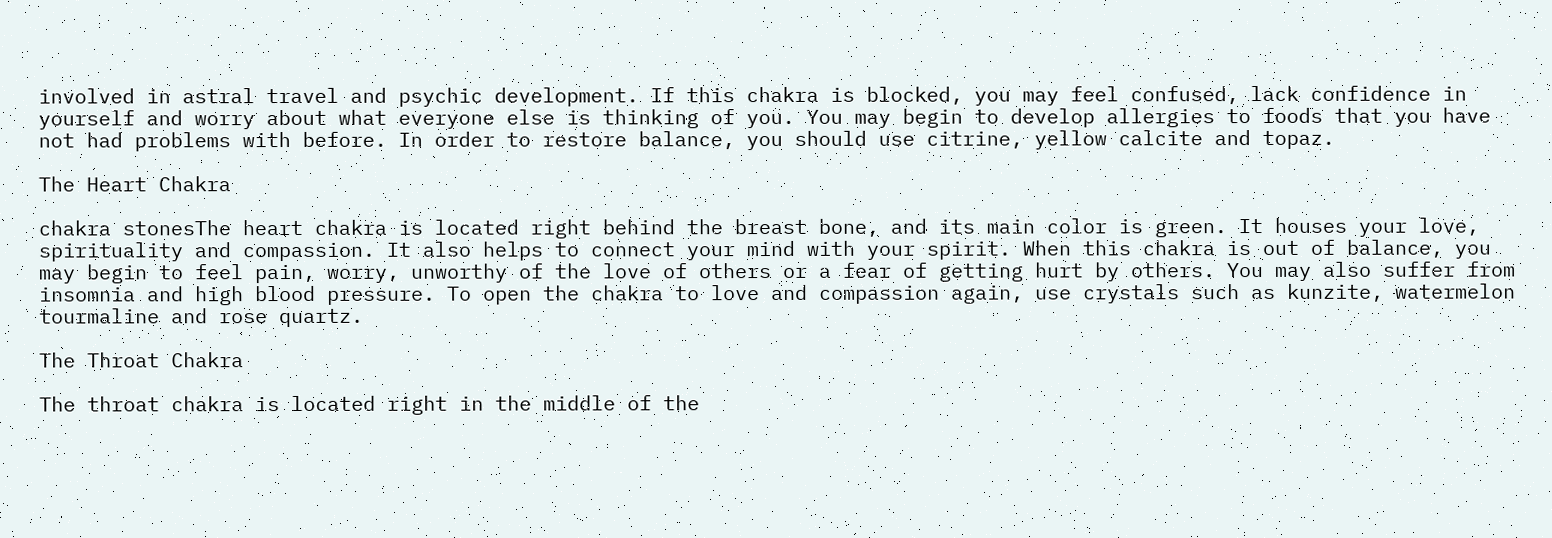involved in astral travel and psychic development. If this chakra is blocked, you may feel confused, lack confidence in yourself and worry about what everyone else is thinking of you. You may begin to develop allergies to foods that you have not had problems with before. In order to restore balance, you should use citrine, yellow calcite and topaz.

The Heart Chakra

chakra stonesThe heart chakra is located right behind the breast bone, and its main color is green. It houses your love, spirituality and compassion. It also helps to connect your mind with your spirit. When this chakra is out of balance, you may begin to feel pain, worry, unworthy of the love of others or a fear of getting hurt by others. You may also suffer from insomnia and high blood pressure. To open the chakra to love and compassion again, use crystals such as kunzite, watermelon tourmaline and rose quartz.

The Throat Chakra

The throat chakra is located right in the middle of the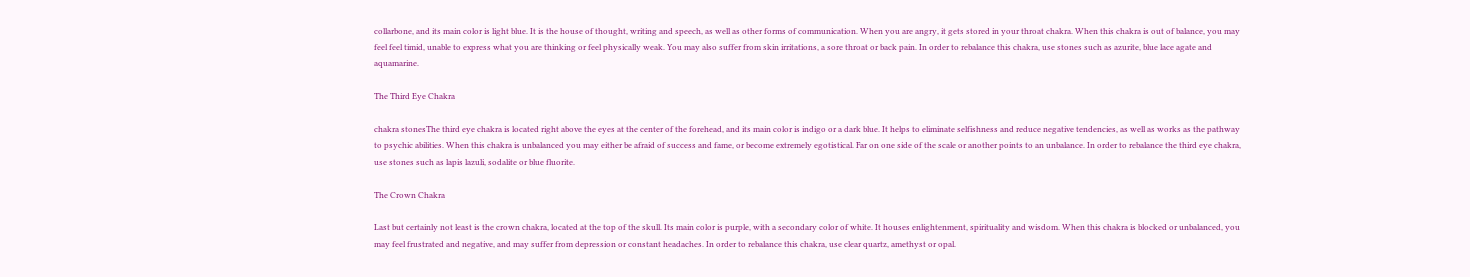collarbone, and its main color is light blue. It is the house of thought, writing and speech, as well as other forms of communication. When you are angry, it gets stored in your throat chakra. When this chakra is out of balance, you may feel feel timid, unable to express what you are thinking or feel physically weak. You may also suffer from skin irritations, a sore throat or back pain. In order to rebalance this chakra, use stones such as azurite, blue lace agate and aquamarine.

The Third Eye Chakra

chakra stonesThe third eye chakra is located right above the eyes at the center of the forehead, and its main color is indigo or a dark blue. It helps to eliminate selfishness and reduce negative tendencies, as well as works as the pathway to psychic abilities. When this chakra is unbalanced you may either be afraid of success and fame, or become extremely egotistical. Far on one side of the scale or another points to an unbalance. In order to rebalance the third eye chakra, use stones such as lapis lazuli, sodalite or blue fluorite.

The Crown Chakra

Last but certainly not least is the crown chakra, located at the top of the skull. Its main color is purple, with a secondary color of white. It houses enlightenment, spirituality and wisdom. When this chakra is blocked or unbalanced, you may feel frustrated and negative, and may suffer from depression or constant headaches. In order to rebalance this chakra, use clear quartz, amethyst or opal.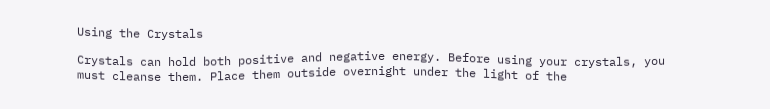Using the Crystals

Crystals can hold both positive and negative energy. Before using your crystals, you must cleanse them. Place them outside overnight under the light of the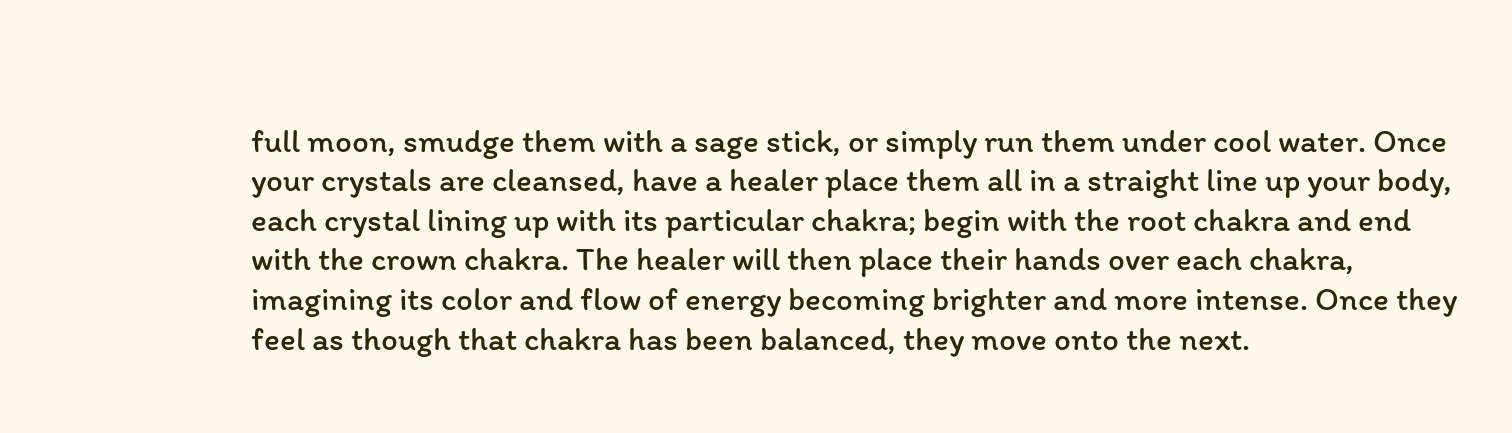full moon, smudge them with a sage stick, or simply run them under cool water. Once your crystals are cleansed, have a healer place them all in a straight line up your body, each crystal lining up with its particular chakra; begin with the root chakra and end with the crown chakra. The healer will then place their hands over each chakra, imagining its color and flow of energy becoming brighter and more intense. Once they feel as though that chakra has been balanced, they move onto the next.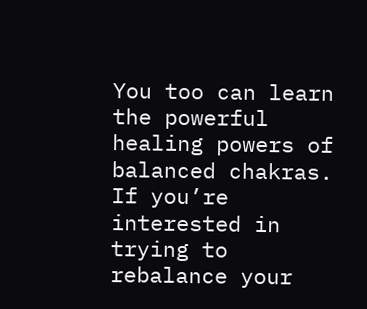You too can learn the powerful healing powers of balanced chakras. If you’re interested in trying to rebalance your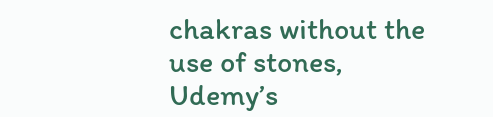chakras without the use of stones, Udemy’s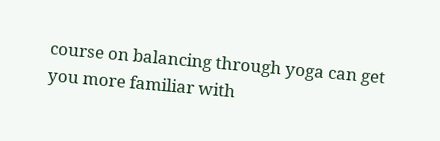course on balancing through yoga can get you more familiar with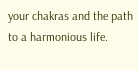your chakras and the path to a harmonious life.